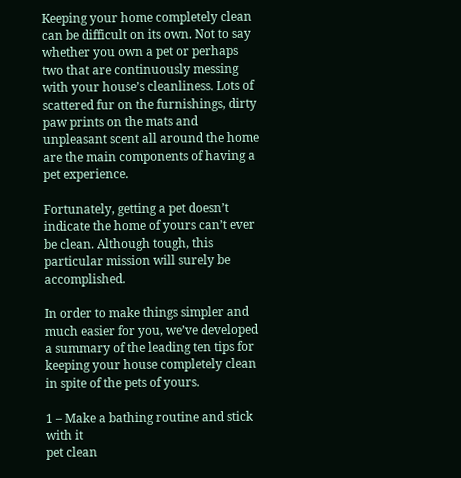Keeping your home completely clean can be difficult on its own. Not to say whether you own a pet or perhaps two that are continuously messing with your house’s cleanliness. Lots of scattered fur on the furnishings, dirty paw prints on the mats and unpleasant scent all around the home are the main components of having a pet experience.

Fortunately, getting a pet doesn’t indicate the home of yours can’t ever be clean. Although tough, this particular mission will surely be accomplished.

In order to make things simpler and much easier for you, we’ve developed a summary of the leading ten tips for keeping your house completely clean in spite of the pets of yours.

1 – Make a bathing routine and stick with it
pet clean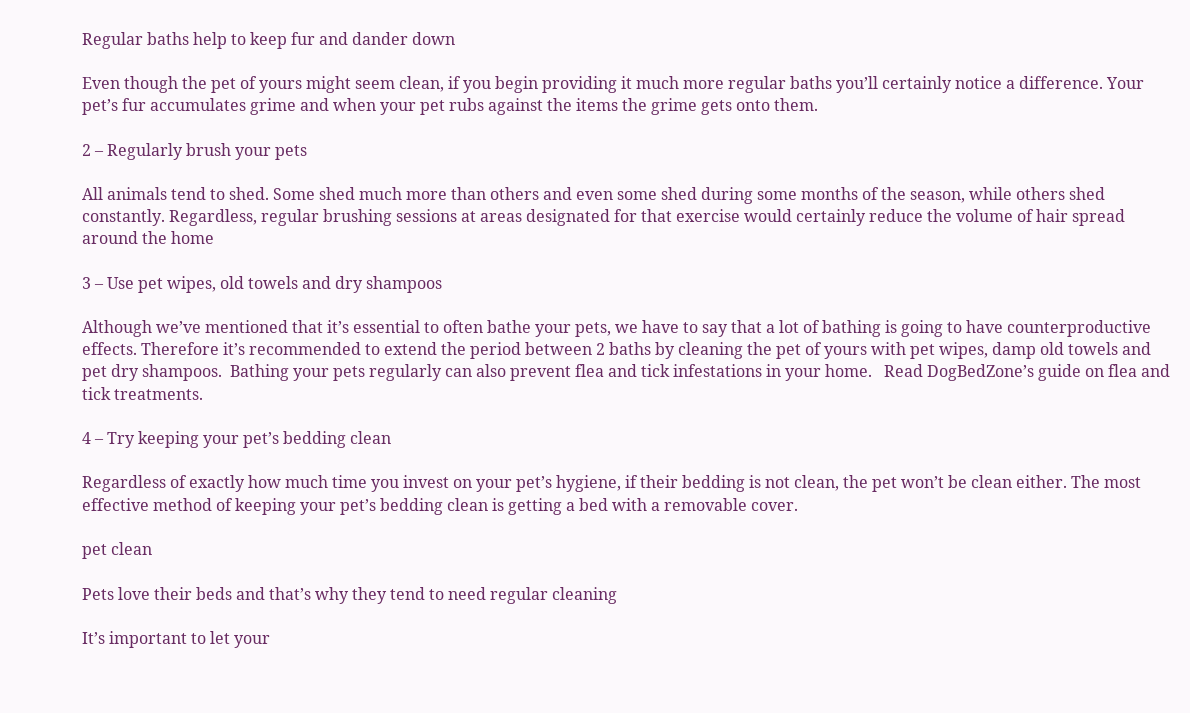Regular baths help to keep fur and dander down

Even though the pet of yours might seem clean, if you begin providing it much more regular baths you’ll certainly notice a difference. Your pet’s fur accumulates grime and when your pet rubs against the items the grime gets onto them.

2 – Regularly brush your pets

All animals tend to shed. Some shed much more than others and even some shed during some months of the season, while others shed constantly. Regardless, regular brushing sessions at areas designated for that exercise would certainly reduce the volume of hair spread around the home

3 – Use pet wipes, old towels and dry shampoos

Although we’ve mentioned that it’s essential to often bathe your pets, we have to say that a lot of bathing is going to have counterproductive effects. Therefore it’s recommended to extend the period between 2 baths by cleaning the pet of yours with pet wipes, damp old towels and pet dry shampoos.  Bathing your pets regularly can also prevent flea and tick infestations in your home.   Read DogBedZone’s guide on flea and tick treatments.

4 – Try keeping your pet’s bedding clean

Regardless of exactly how much time you invest on your pet’s hygiene, if their bedding is not clean, the pet won’t be clean either. The most effective method of keeping your pet’s bedding clean is getting a bed with a removable cover.

pet clean

Pets love their beds and that’s why they tend to need regular cleaning

It’s important to let your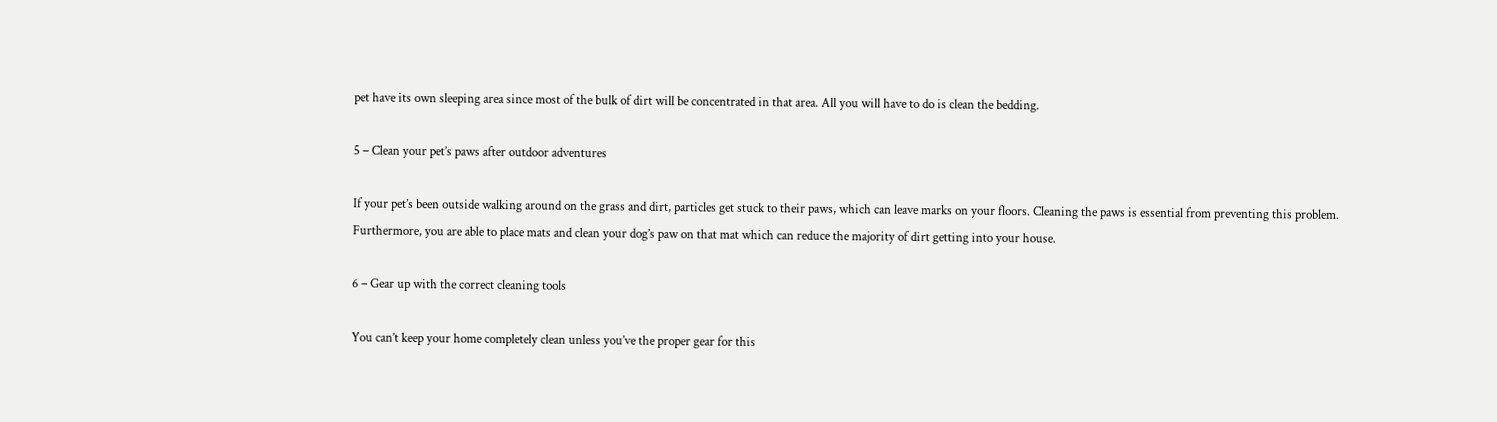pet have its own sleeping area since most of the bulk of dirt will be concentrated in that area. All you will have to do is clean the bedding.

5 – Clean your pet’s paws after outdoor adventures

If your pet’s been outside walking around on the grass and dirt, particles get stuck to their paws, which can leave marks on your floors. Cleaning the paws is essential from preventing this problem. Furthermore, you are able to place mats and clean your dog’s paw on that mat which can reduce the majority of dirt getting into your house.

6 – Gear up with the correct cleaning tools

You can’t keep your home completely clean unless you’ve the proper gear for this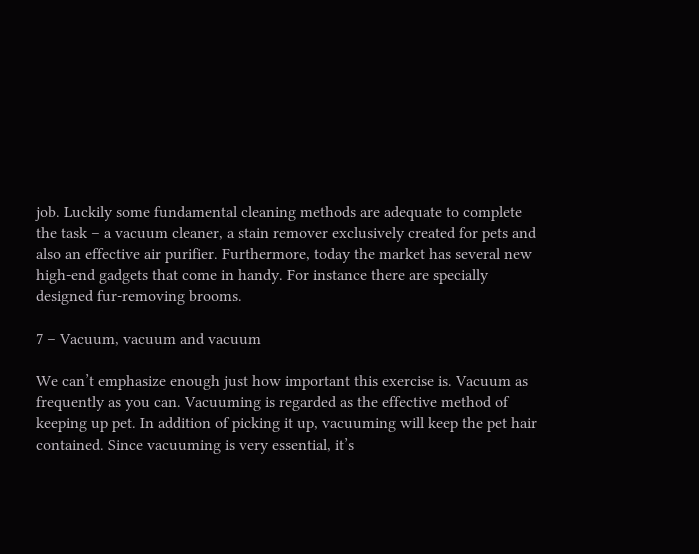job. Luckily some fundamental cleaning methods are adequate to complete the task – a vacuum cleaner, a stain remover exclusively created for pets and also an effective air purifier. Furthermore, today the market has several new high-end gadgets that come in handy. For instance there are specially designed fur-removing brooms.

7 – Vacuum, vacuum and vacuum

We can’t emphasize enough just how important this exercise is. Vacuum as frequently as you can. Vacuuming is regarded as the effective method of keeping up pet. In addition of picking it up, vacuuming will keep the pet hair contained. Since vacuuming is very essential, it’s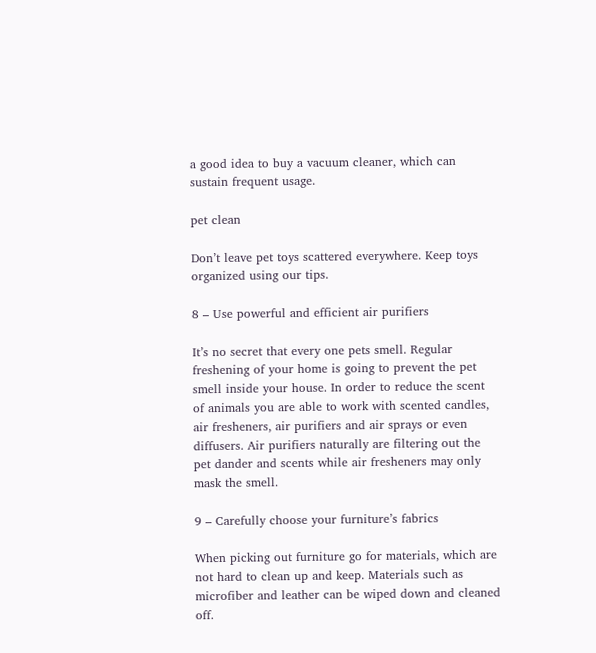a good idea to buy a vacuum cleaner, which can sustain frequent usage.

pet clean

Don’t leave pet toys scattered everywhere. Keep toys organized using our tips.

8 – Use powerful and efficient air purifiers

It’s no secret that every one pets smell. Regular freshening of your home is going to prevent the pet smell inside your house. In order to reduce the scent of animals you are able to work with scented candles, air fresheners, air purifiers and air sprays or even diffusers. Air purifiers naturally are filtering out the pet dander and scents while air fresheners may only mask the smell.

9 – Carefully choose your furniture’s fabrics

When picking out furniture go for materials, which are not hard to clean up and keep. Materials such as microfiber and leather can be wiped down and cleaned off.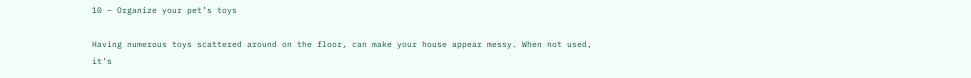10 – Organize your pet’s toys

Having numerous toys scattered around on the floor, can make your house appear messy. When not used, it’s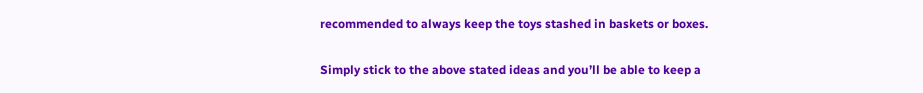recommended to always keep the toys stashed in baskets or boxes.

Simply stick to the above stated ideas and you’ll be able to keep a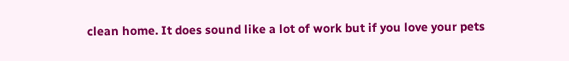clean home. It does sound like a lot of work but if you love your pets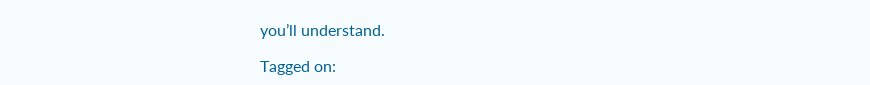you’ll understand.

Tagged on: